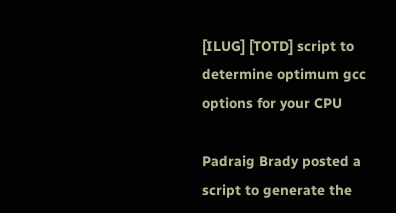[ILUG] [TOTD] script to determine optimum gcc options for your CPU

Padraig Brady posted a script to generate the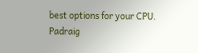best options for your CPU. Padraig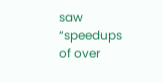saw “speedups of over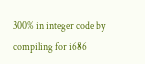300% in integer code by compiling for i686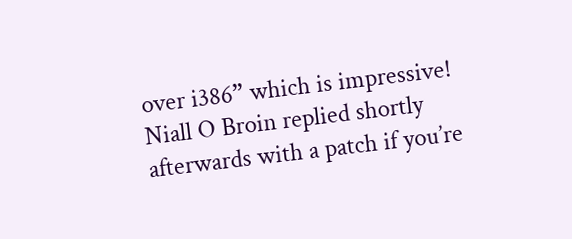over i386” which is impressive!
Niall O Broin replied shortly afterwards with a patch if you’re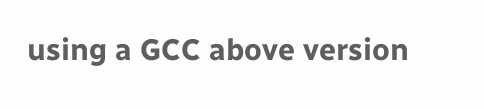using a GCC above version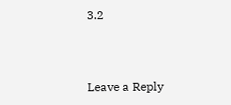3.2



Leave a Reply